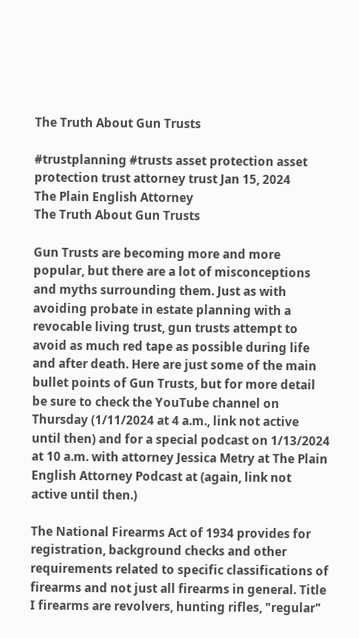The Truth About Gun Trusts

#trustplanning #trusts asset protection asset protection trust attorney trust Jan 15, 2024
The Plain English Attorney
The Truth About Gun Trusts

Gun Trusts are becoming more and more popular, but there are a lot of misconceptions and myths surrounding them. Just as with avoiding probate in estate planning with a revocable living trust, gun trusts attempt to avoid as much red tape as possible during life and after death. Here are just some of the main bullet points of Gun Trusts, but for more detail be sure to check the YouTube channel on Thursday (1/11/2024 at 4 a.m., link not active until then) and for a special podcast on 1/13/2024 at 10 a.m. with attorney Jessica Metry at The Plain English Attorney Podcast at (again, link not active until then.)

The National Firearms Act of 1934 provides for registration, background checks and other requirements related to specific classifications of firearms and not just all firearms in general. Title I firearms are revolvers, hunting rifles, "regular"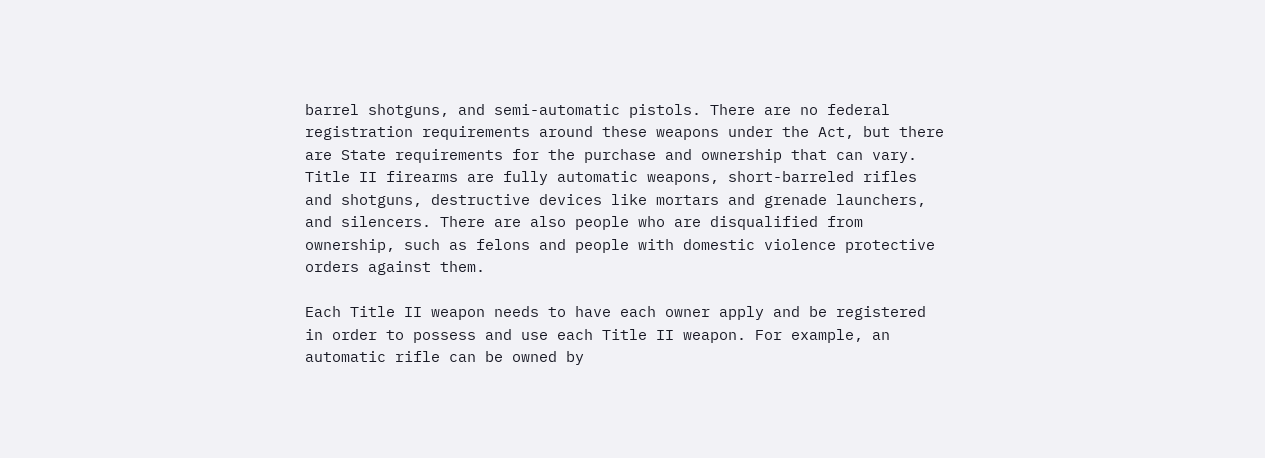barrel shotguns, and semi-automatic pistols. There are no federal registration requirements around these weapons under the Act, but there are State requirements for the purchase and ownership that can vary. Title II firearms are fully automatic weapons, short-barreled rifles and shotguns, destructive devices like mortars and grenade launchers, and silencers. There are also people who are disqualified from ownership, such as felons and people with domestic violence protective orders against them.

Each Title II weapon needs to have each owner apply and be registered in order to possess and use each Title II weapon. For example, an automatic rifle can be owned by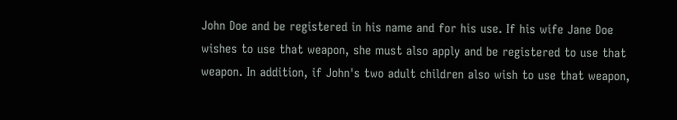John Doe and be registered in his name and for his use. If his wife Jane Doe wishes to use that weapon, she must also apply and be registered to use that weapon. In addition, if John's two adult children also wish to use that weapon,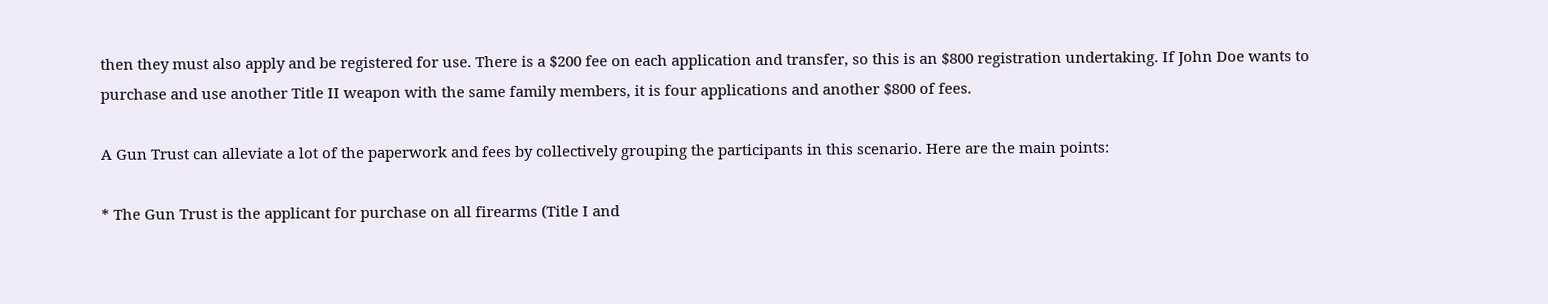then they must also apply and be registered for use. There is a $200 fee on each application and transfer, so this is an $800 registration undertaking. If John Doe wants to purchase and use another Title II weapon with the same family members, it is four applications and another $800 of fees.

A Gun Trust can alleviate a lot of the paperwork and fees by collectively grouping the participants in this scenario. Here are the main points:

* The Gun Trust is the applicant for purchase on all firearms (Title I and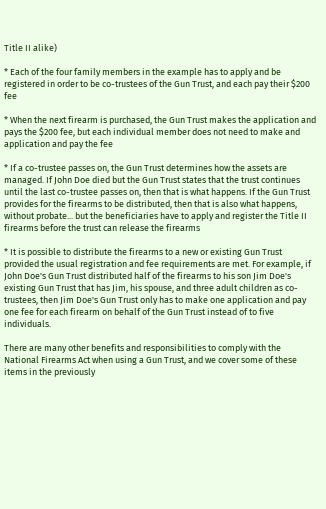Title II alike)

* Each of the four family members in the example has to apply and be registered in order to be co-trustees of the Gun Trust, and each pay their $200 fee

* When the next firearm is purchased, the Gun Trust makes the application and pays the $200 fee, but each individual member does not need to make and application and pay the fee

* If a co-trustee passes on, the Gun Trust determines how the assets are managed. If John Doe died but the Gun Trust states that the trust continues until the last co-trustee passes on, then that is what happens. If the Gun Trust provides for the firearms to be distributed, then that is also what happens, without probate... but the beneficiaries have to apply and register the Title II firearms before the trust can release the firearms

* It is possible to distribute the firearms to a new or existing Gun Trust provided the usual registration and fee requirements are met. For example, if John Doe's Gun Trust distributed half of the firearms to his son Jim Doe's existing Gun Trust that has Jim, his spouse, and three adult children as co-trustees, then Jim Doe's Gun Trust only has to make one application and pay one fee for each firearm on behalf of the Gun Trust instead of to five individuals.

There are many other benefits and responsibilities to comply with the National Firearms Act when using a Gun Trust, and we cover some of these items in the previously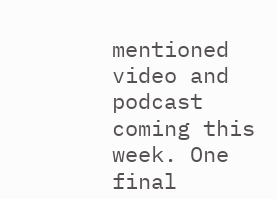mentioned video and podcast coming this week. One final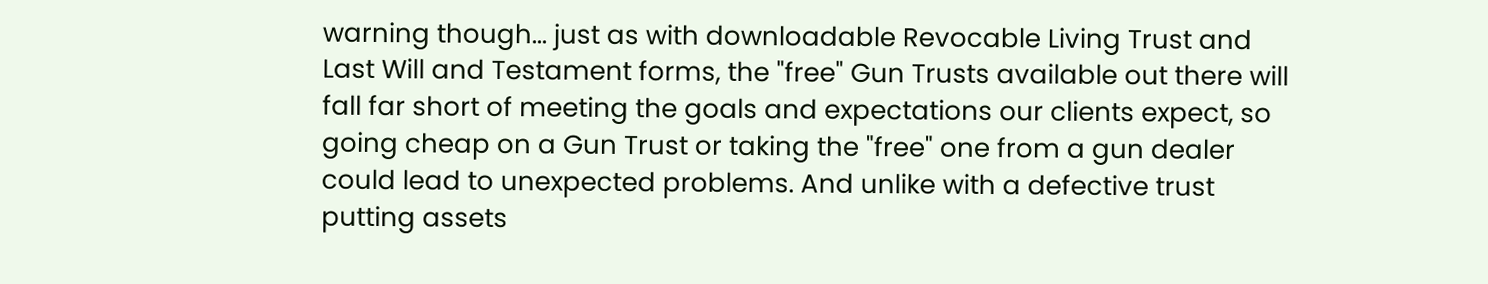warning though... just as with downloadable Revocable Living Trust and Last Will and Testament forms, the "free" Gun Trusts available out there will fall far short of meeting the goals and expectations our clients expect, so going cheap on a Gun Trust or taking the "free" one from a gun dealer could lead to unexpected problems. And unlike with a defective trust putting assets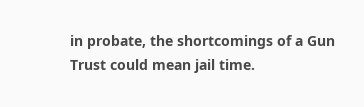in probate, the shortcomings of a Gun Trust could mean jail time.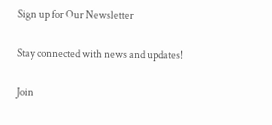Sign up for Our Newsletter

Stay connected with news and updates!

Join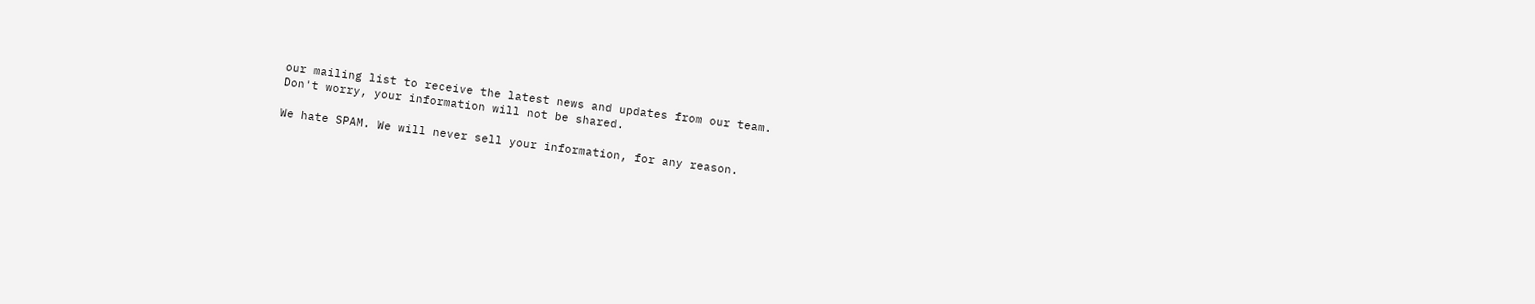our mailing list to receive the latest news and updates from our team.
Don't worry, your information will not be shared.

We hate SPAM. We will never sell your information, for any reason.